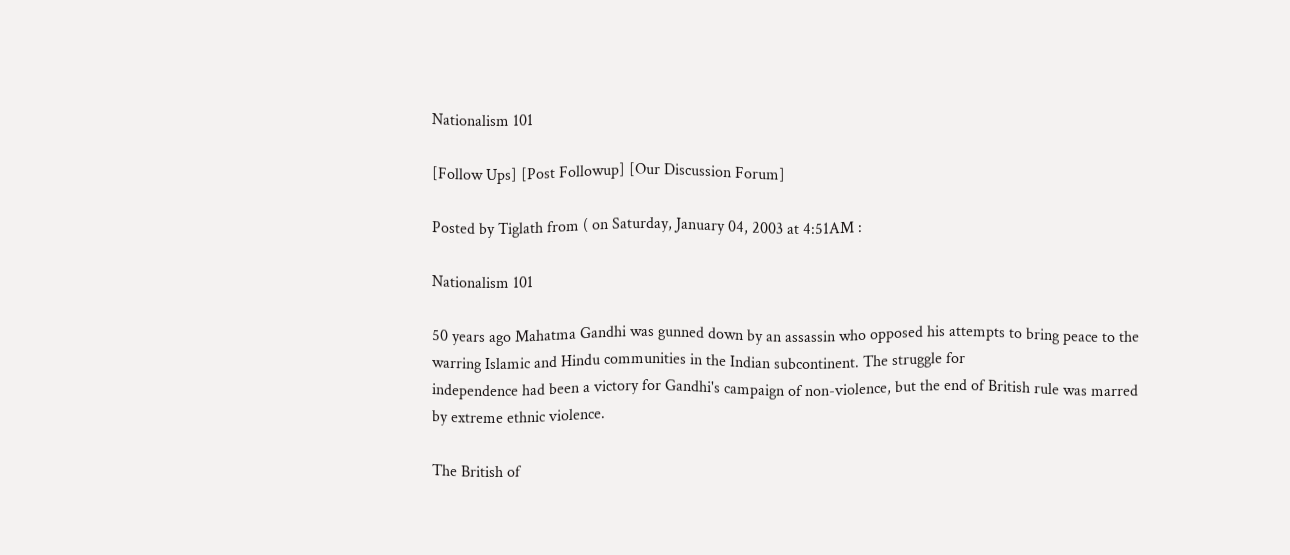Nationalism 101

[Follow Ups] [Post Followup] [Our Discussion Forum]

Posted by Tiglath from ( on Saturday, January 04, 2003 at 4:51AM :

Nationalism 101

50 years ago Mahatma Gandhi was gunned down by an assassin who opposed his attempts to bring peace to the warring Islamic and Hindu communities in the Indian subcontinent. The struggle for
independence had been a victory for Gandhi's campaign of non-violence, but the end of British rule was marred by extreme ethnic violence.

The British of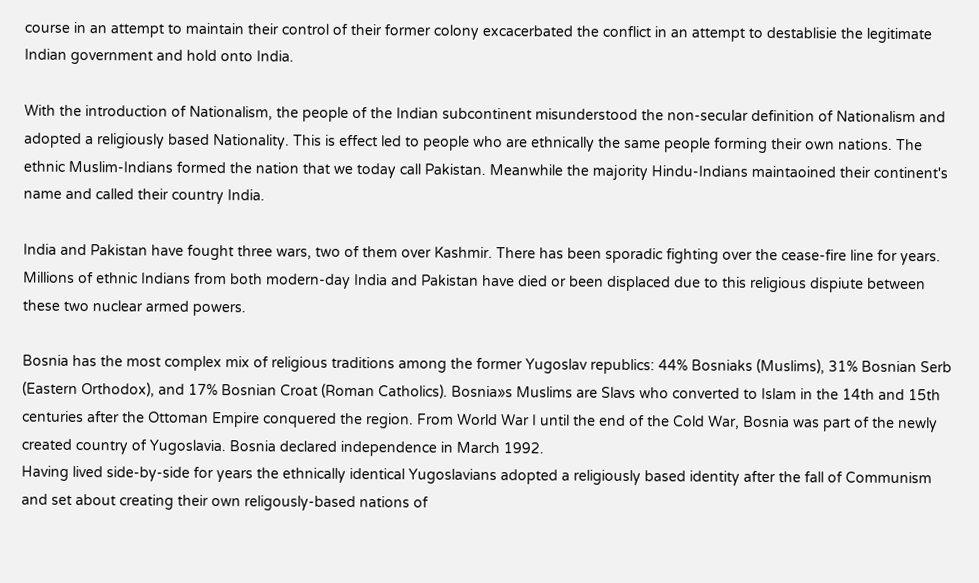course in an attempt to maintain their control of their former colony excacerbated the conflict in an attempt to destablisie the legitimate Indian government and hold onto India.

With the introduction of Nationalism, the people of the Indian subcontinent misunderstood the non-secular definition of Nationalism and adopted a religiously based Nationality. This is effect led to people who are ethnically the same people forming their own nations. The ethnic Muslim-Indians formed the nation that we today call Pakistan. Meanwhile the majority Hindu-Indians maintaoined their continent's name and called their country India.

India and Pakistan have fought three wars, two of them over Kashmir. There has been sporadic fighting over the cease-fire line for years. Millions of ethnic Indians from both modern-day India and Pakistan have died or been displaced due to this religious dispiute between these two nuclear armed powers.

Bosnia has the most complex mix of religious traditions among the former Yugoslav republics: 44% Bosniaks (Muslims), 31% Bosnian Serb (Eastern Orthodox), and 17% Bosnian Croat (Roman Catholics). Bosnia»s Muslims are Slavs who converted to Islam in the 14th and 15th centuries after the Ottoman Empire conquered the region. From World War I until the end of the Cold War, Bosnia was part of the newly created country of Yugoslavia. Bosnia declared independence in March 1992.
Having lived side-by-side for years the ethnically identical Yugoslavians adopted a religiously based identity after the fall of Communism and set about creating their own religously-based nations of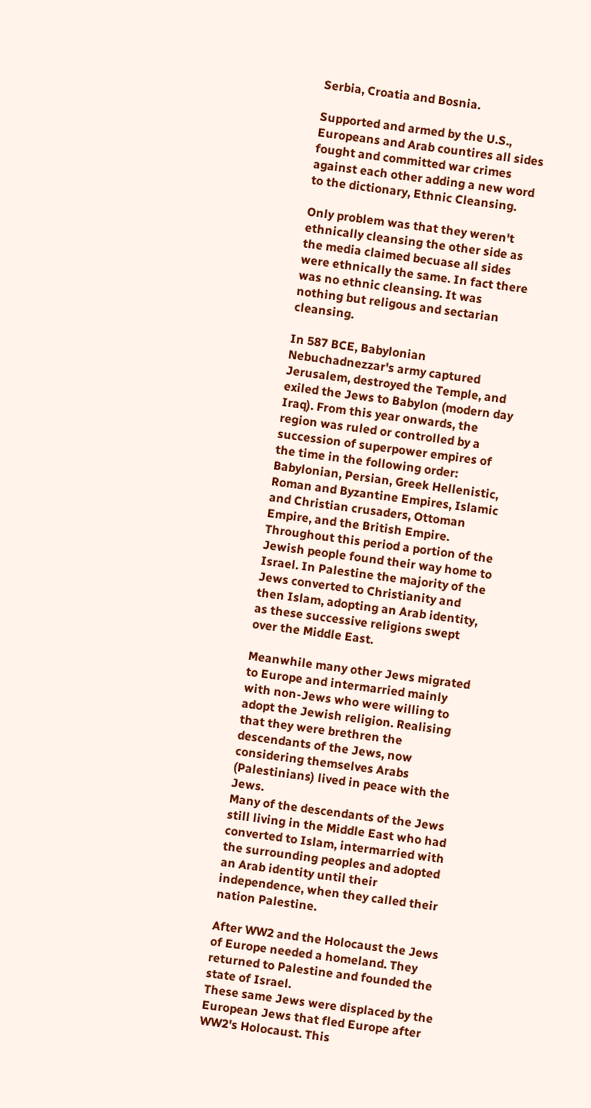Serbia, Croatia and Bosnia.

Supported and armed by the U.S., Europeans and Arab countires all sides fought and committed war crimes against each other adding a new word to the dictionary, Ethnic Cleansing.

Only problem was that they weren't ethnically cleansing the other side as the media claimed becuase all sides were ethnically the same. In fact there was no ethnic cleansing. It was nothing but religous and sectarian cleansing.

In 587 BCE, Babylonian Nebuchadnezzar's army captured Jerusalem, destroyed the Temple, and exiled the Jews to Babylon (modern day Iraq). From this year onwards, the region was ruled or controlled by a succession of superpower empires of the time in the following order: Babylonian, Persian, Greek Hellenistic, Roman and Byzantine Empires, Islamic and Christian crusaders, Ottoman Empire, and the British Empire.
Throughout this period a portion of the Jewish people found their way home to Israel. In Palestine the majority of the Jews converted to Christianity and then Islam, adopting an Arab identity, as these successive religions swept over the Middle East.

Meanwhile many other Jews migrated to Europe and intermarried mainly with non-Jews who were willing to adopt the Jewish religion. Realising that they were brethren the descendants of the Jews, now considering themselves Arabs (Palestinians) lived in peace with the Jews.
Many of the descendants of the Jews still living in the Middle East who had converted to Islam, intermarried with the surrounding peoples and adopted an Arab identity until their independence, when they called their nation Palestine.

After WW2 and the Holocaust the Jews of Europe needed a homeland. They returned to Palestine and founded the state of Israel.
These same Jews were displaced by the European Jews that fled Europe after WW2's Holocaust. This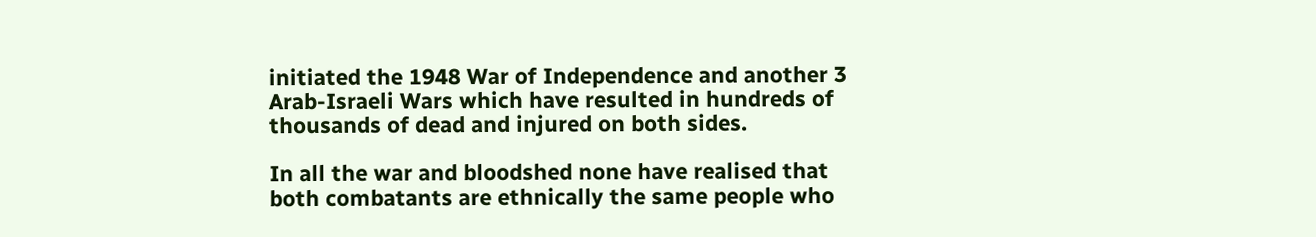initiated the 1948 War of Independence and another 3 Arab-Israeli Wars which have resulted in hundreds of thousands of dead and injured on both sides.

In all the war and bloodshed none have realised that both combatants are ethnically the same people who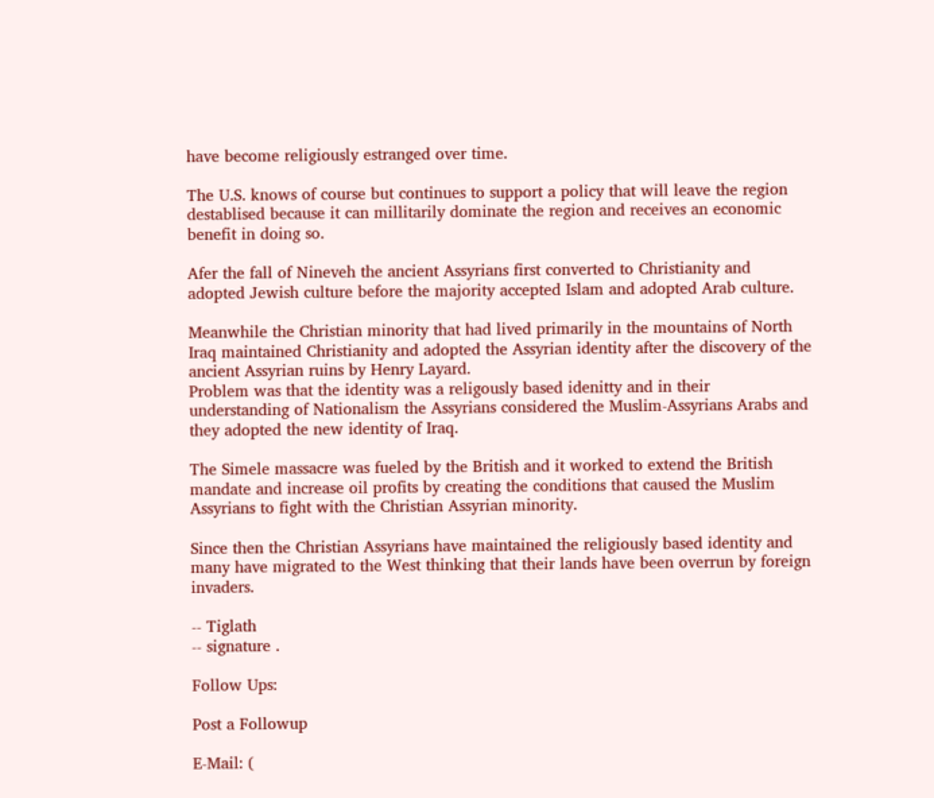have become religiously estranged over time.

The U.S. knows of course but continues to support a policy that will leave the region destablised because it can millitarily dominate the region and receives an economic benefit in doing so.

Afer the fall of Nineveh the ancient Assyrians first converted to Christianity and adopted Jewish culture before the majority accepted Islam and adopted Arab culture.

Meanwhile the Christian minority that had lived primarily in the mountains of North Iraq maintained Christianity and adopted the Assyrian identity after the discovery of the ancient Assyrian ruins by Henry Layard.
Problem was that the identity was a religously based idenitty and in their understanding of Nationalism the Assyrians considered the Muslim-Assyrians Arabs and they adopted the new identity of Iraq.

The Simele massacre was fueled by the British and it worked to extend the British mandate and increase oil profits by creating the conditions that caused the Muslim Assyrians to fight with the Christian Assyrian minority.

Since then the Christian Assyrians have maintained the religiously based identity and many have migrated to the West thinking that their lands have been overrun by foreign invaders.

-- Tiglath
-- signature .

Follow Ups:

Post a Followup

E-Mail: (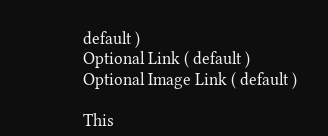default )
Optional Link ( default )
Optional Image Link ( default )

This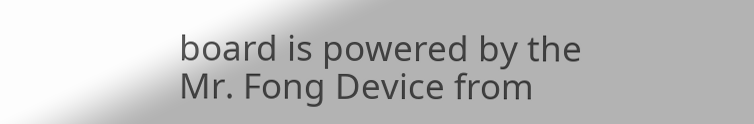board is powered by the Mr. Fong Device from